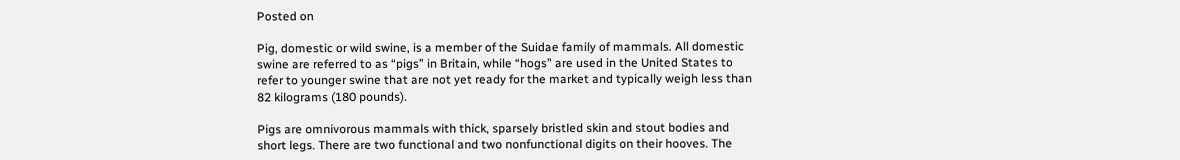Posted on

Pig, domestic or wild swine, is a member of the Suidae family of mammals. All domestic swine are referred to as “pigs” in Britain, while “hogs” are used in the United States to refer to younger swine that are not yet ready for the market and typically weigh less than 82 kilograms (180 pounds).

Pigs are omnivorous mammals with thick, sparsely bristled skin and stout bodies and short legs. There are two functional and two nonfunctional digits on their hooves. The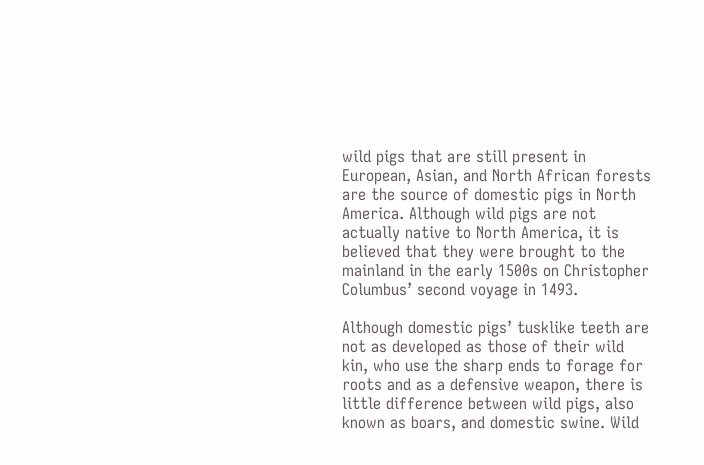wild pigs that are still present in European, Asian, and North African forests are the source of domestic pigs in North America. Although wild pigs are not actually native to North America, it is believed that they were brought to the mainland in the early 1500s on Christopher Columbus’ second voyage in 1493.

Although domestic pigs’ tusklike teeth are not as developed as those of their wild kin, who use the sharp ends to forage for roots and as a defensive weapon, there is little difference between wild pigs, also known as boars, and domestic swine. Wild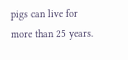pigs can live for more than 25 years.